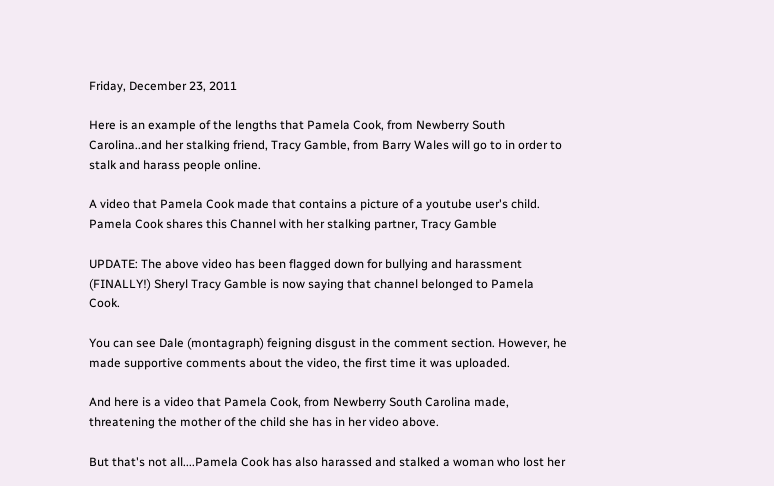Friday, December 23, 2011

Here is an example of the lengths that Pamela Cook, from Newberry South Carolina..and her stalking friend, Tracy Gamble, from Barry Wales will go to in order to stalk and harass people online.

A video that Pamela Cook made that contains a picture of a youtube user's child. Pamela Cook shares this Channel with her stalking partner, Tracy Gamble

UPDATE: The above video has been flagged down for bullying and harassment (FINALLY!) Sheryl Tracy Gamble is now saying that channel belonged to Pamela Cook.

You can see Dale (montagraph) feigning disgust in the comment section. However, he made supportive comments about the video, the first time it was uploaded.

And here is a video that Pamela Cook, from Newberry South Carolina made, threatening the mother of the child she has in her video above.

But that's not all....Pamela Cook has also harassed and stalked a woman who lost her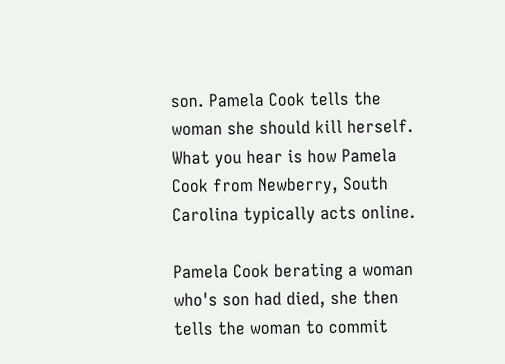son. Pamela Cook tells the woman she should kill herself. What you hear is how Pamela Cook from Newberry, South Carolina typically acts online.

Pamela Cook berating a woman who's son had died, she then tells the woman to commit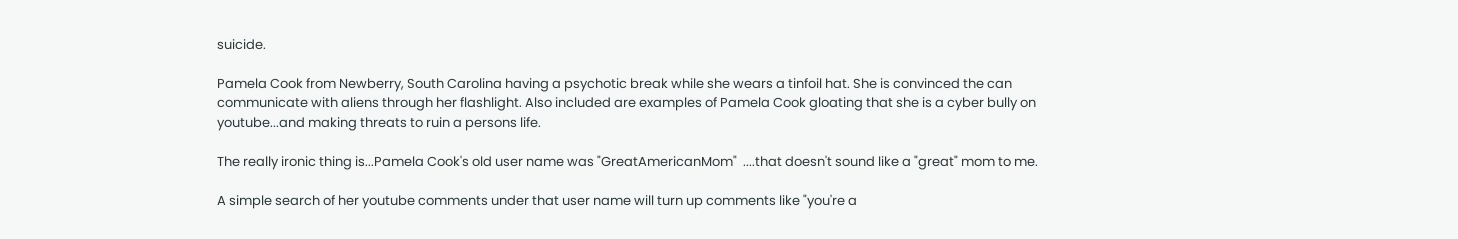suicide.

Pamela Cook from Newberry, South Carolina having a psychotic break while she wears a tinfoil hat. She is convinced the can communicate with aliens through her flashlight. Also included are examples of Pamela Cook gloating that she is a cyber bully on youtube...and making threats to ruin a persons life.

The really ironic thing is...Pamela Cook's old user name was "GreatAmericanMom"  ....that doesn't sound like a "great" mom to me.

A simple search of her youtube comments under that user name will turn up comments like "you're a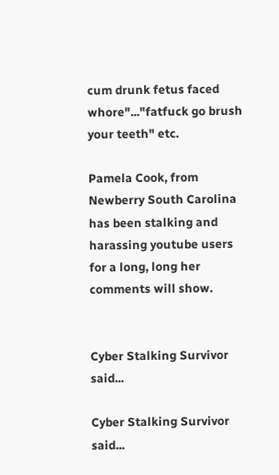cum drunk fetus faced whore"..."fatfuck go brush your teeth" etc.

Pamela Cook, from Newberry South Carolina has been stalking and harassing youtube users for a long, long her comments will show.


Cyber Stalking Survivor said...

Cyber Stalking Survivor said...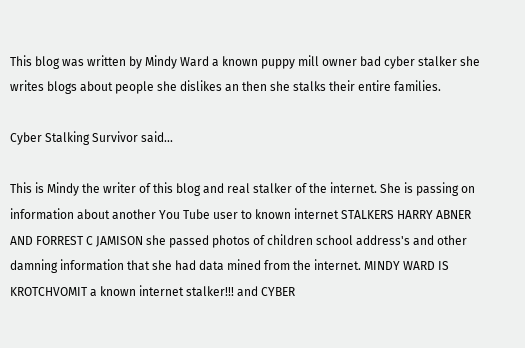This blog was written by Mindy Ward a known puppy mill owner bad cyber stalker she writes blogs about people she dislikes an then she stalks their entire families.

Cyber Stalking Survivor said...

This is Mindy the writer of this blog and real stalker of the internet. She is passing on information about another You Tube user to known internet STALKERS HARRY ABNER AND FORREST C JAMISON she passed photos of children school address's and other damning information that she had data mined from the internet. MINDY WARD IS KROTCHVOMIT a known internet stalker!!! and CYBER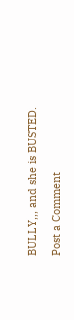BULLY,,, and she is BUSTED.

Post a Comment